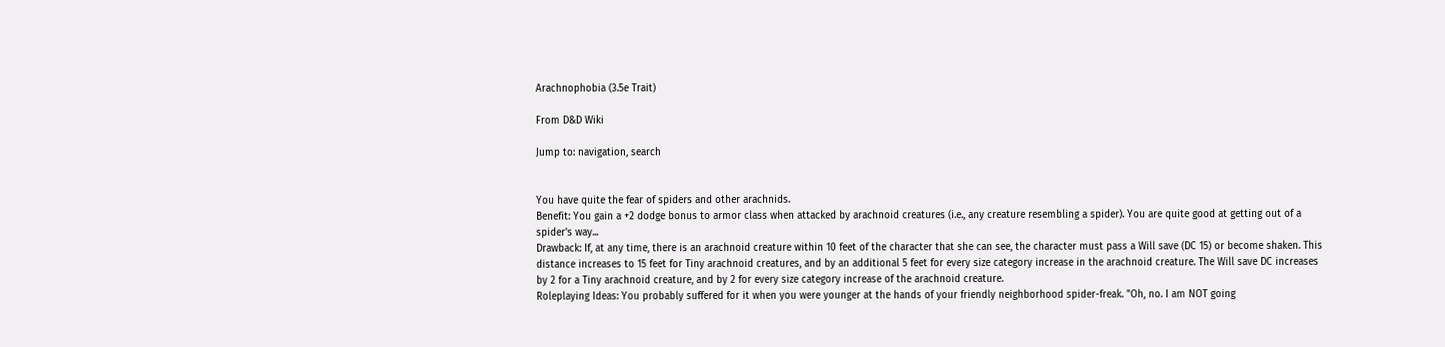Arachnophobia (3.5e Trait)

From D&D Wiki

Jump to: navigation, search


You have quite the fear of spiders and other arachnids.
Benefit: You gain a +2 dodge bonus to armor class when attacked by arachnoid creatures (i.e., any creature resembling a spider). You are quite good at getting out of a spider's way...
Drawback: If, at any time, there is an arachnoid creature within 10 feet of the character that she can see, the character must pass a Will save (DC 15) or become shaken. This distance increases to 15 feet for Tiny arachnoid creatures, and by an additional 5 feet for every size category increase in the arachnoid creature. The Will save DC increases by 2 for a Tiny arachnoid creature, and by 2 for every size category increase of the arachnoid creature.
Roleplaying Ideas: You probably suffered for it when you were younger at the hands of your friendly neighborhood spider-freak. "Oh, no. I am NOT going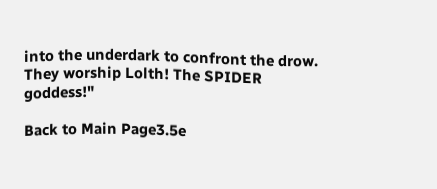into the underdark to confront the drow. They worship Lolth! The SPIDER goddess!"

Back to Main Page3.5e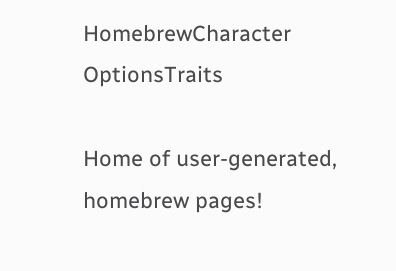HomebrewCharacter OptionsTraits

Home of user-generated,
homebrew pages!